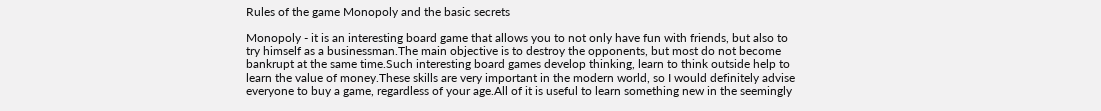Rules of the game Monopoly and the basic secrets

Monopoly - it is an interesting board game that allows you to not only have fun with friends, but also to try himself as a businessman.The main objective is to destroy the opponents, but most do not become bankrupt at the same time.Such interesting board games develop thinking, learn to think outside help to learn the value of money.These skills are very important in the modern world, so I would definitely advise everyone to buy a game, regardless of your age.All of it is useful to learn something new in the seemingly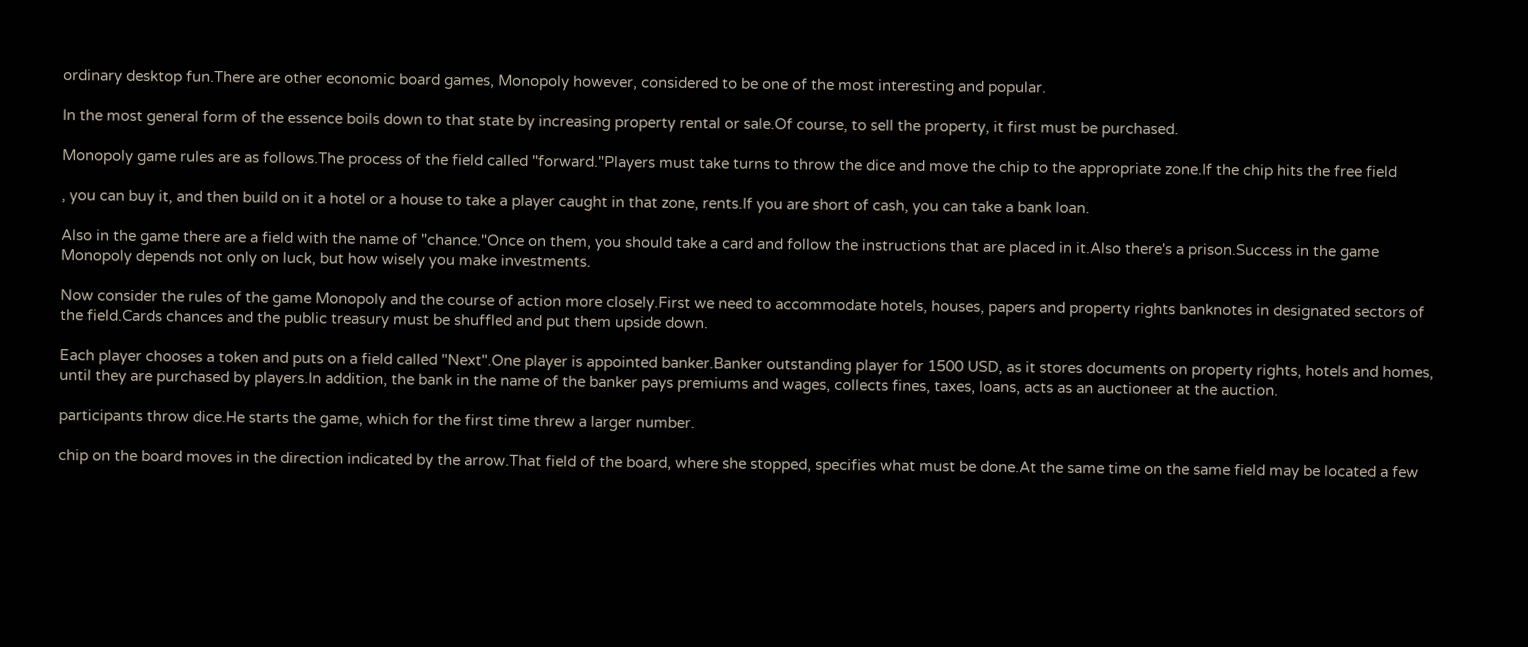ordinary desktop fun.There are other economic board games, Monopoly however, considered to be one of the most interesting and popular.

In the most general form of the essence boils down to that state by increasing property rental or sale.Of course, to sell the property, it first must be purchased.

Monopoly game rules are as follows.The process of the field called "forward."Players must take turns to throw the dice and move the chip to the appropriate zone.If the chip hits the free field

, you can buy it, and then build on it a hotel or a house to take a player caught in that zone, rents.If you are short of cash, you can take a bank loan.

Also in the game there are a field with the name of "chance."Once on them, you should take a card and follow the instructions that are placed in it.Also there's a prison.Success in the game Monopoly depends not only on luck, but how wisely you make investments.

Now consider the rules of the game Monopoly and the course of action more closely.First we need to accommodate hotels, houses, papers and property rights banknotes in designated sectors of the field.Cards chances and the public treasury must be shuffled and put them upside down.

Each player chooses a token and puts on a field called "Next".One player is appointed banker.Banker outstanding player for 1500 USD, as it stores documents on property rights, hotels and homes, until they are purchased by players.In addition, the bank in the name of the banker pays premiums and wages, collects fines, taxes, loans, acts as an auctioneer at the auction.

participants throw dice.He starts the game, which for the first time threw a larger number.

chip on the board moves in the direction indicated by the arrow.That field of the board, where she stopped, specifies what must be done.At the same time on the same field may be located a few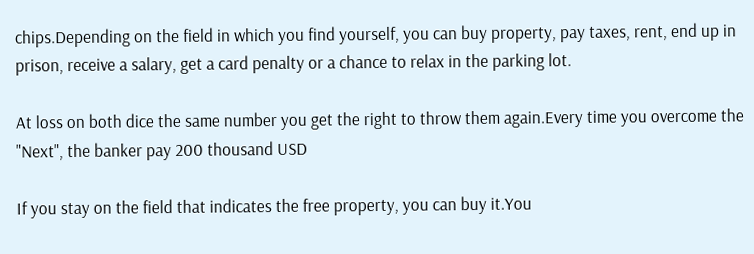chips.Depending on the field in which you find yourself, you can buy property, pay taxes, rent, end up in prison, receive a salary, get a card penalty or a chance to relax in the parking lot.

At loss on both dice the same number you get the right to throw them again.Every time you overcome the "Next", the banker pay 200 thousand USD

If you stay on the field that indicates the free property, you can buy it.You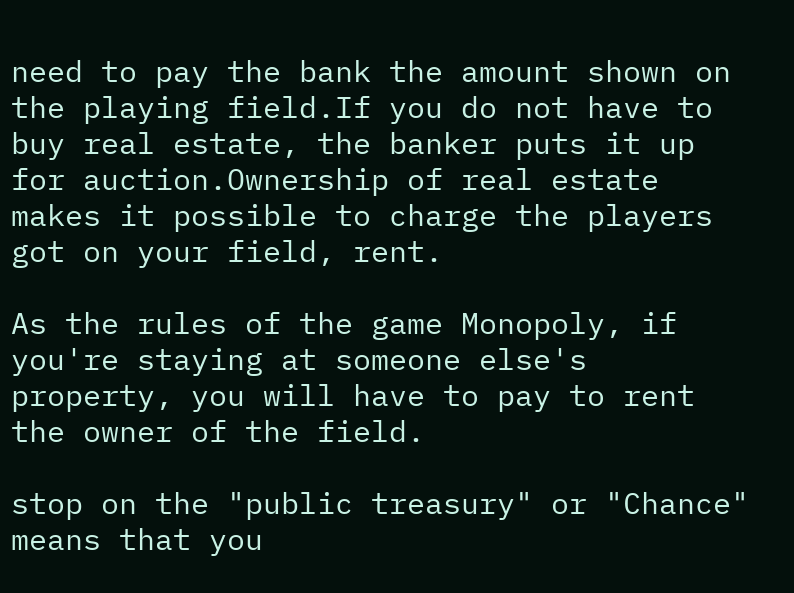need to pay the bank the amount shown on the playing field.If you do not have to buy real estate, the banker puts it up for auction.Ownership of real estate makes it possible to charge the players got on your field, rent.

As the rules of the game Monopoly, if you're staying at someone else's property, you will have to pay to rent the owner of the field.

stop on the "public treasury" or "Chance" means that you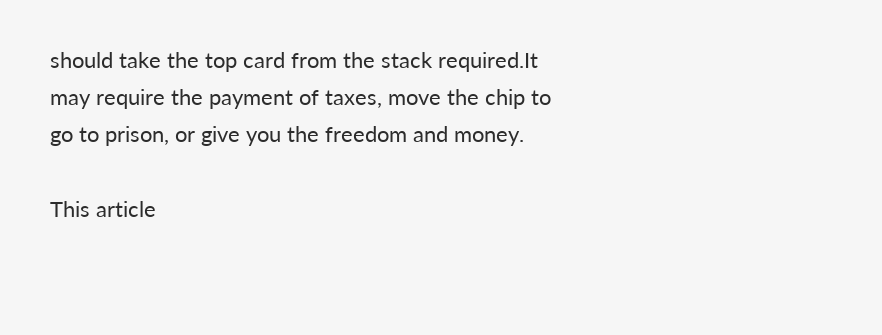should take the top card from the stack required.It may require the payment of taxes, move the chip to go to prison, or give you the freedom and money.

This article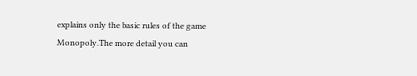explains only the basic rules of the game Monopoly.The more detail you can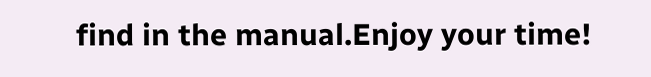find in the manual.Enjoy your time!